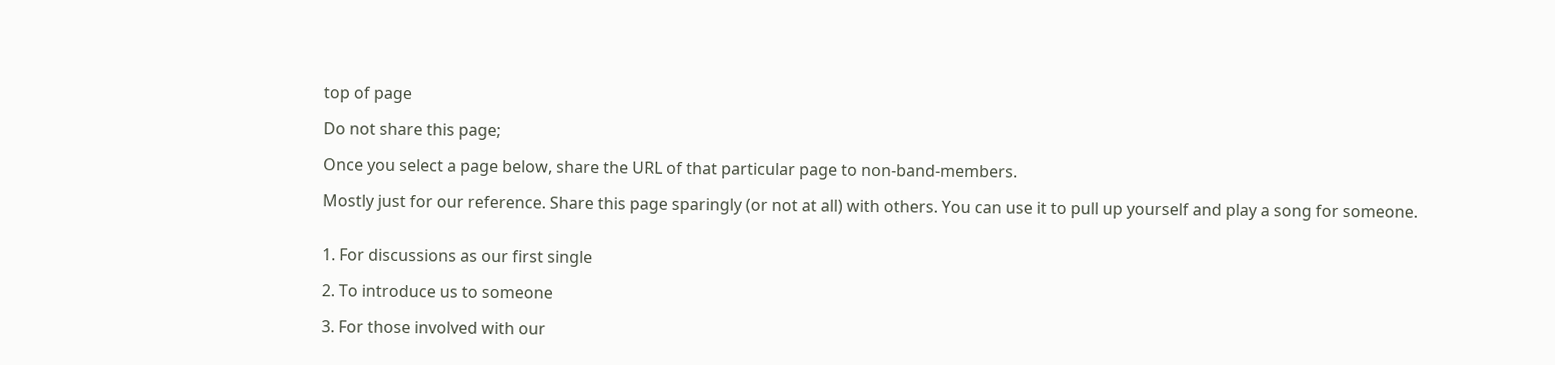top of page

Do not share this page;

Once you select a page below, share the URL of that particular page to non-band-members.

Mostly just for our reference. Share this page sparingly (or not at all) with others. You can use it to pull up yourself and play a song for someone.


1. For discussions as our first single

2. To introduce us to someone

3. For those involved with our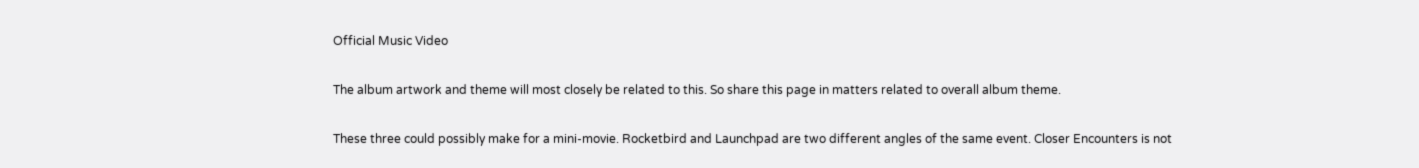Official Music Video

The album artwork and theme will most closely be related to this. So share this page in matters related to overall album theme.

These three could possibly make for a mini-movie. Rocketbird and Launchpad are two different angles of the same event. Closer Encounters is not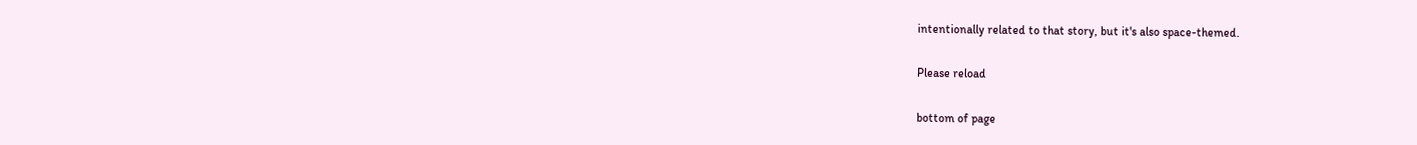intentionally related to that story, but it's also space-themed.

Please reload

bottom of page